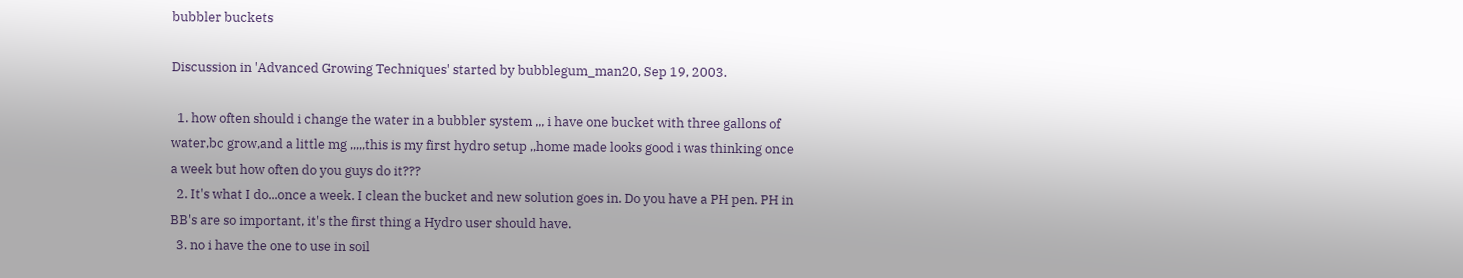bubbler buckets

Discussion in 'Advanced Growing Techniques' started by bubblegum_man20, Sep 19, 2003.

  1. how often should i change the water in a bubbler system ,,, i have one bucket with three gallons of water,bc grow,and a little mg ,,,,,this is my first hydro setup ,,home made looks good i was thinking once a week but how often do you guys do it???
  2. It's what I do...once a week. I clean the bucket and new solution goes in. Do you have a PH pen. PH in BB's are so important, it's the first thing a Hydro user should have.
  3. no i have the one to use in soil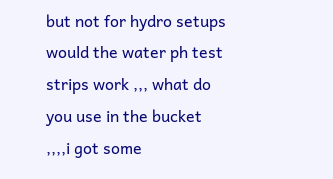but not for hydro setups would the water ph test strips work ,,, what do you use in the bucket ,,,,i got some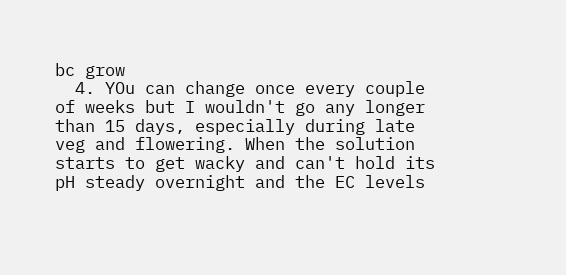bc grow
  4. YOu can change once every couple of weeks but I wouldn't go any longer than 15 days, especially during late veg and flowering. When the solution starts to get wacky and can't hold its pH steady overnight and the EC levels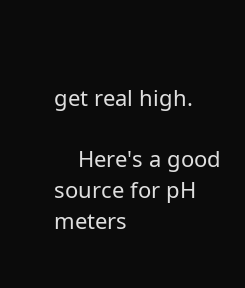get real high.

    Here's a good source for pH meters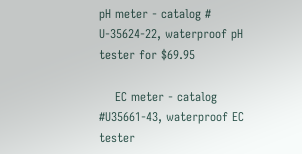pH meter - catalog # U-35624-22, waterproof pH tester for $69.95

    EC meter - catalog #U35661-43, waterproof EC tester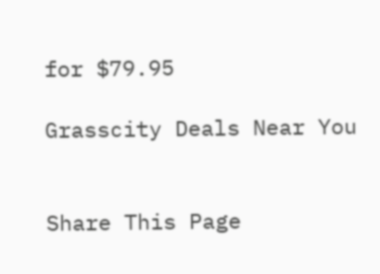for $79.95

Grasscity Deals Near You


Share This Page